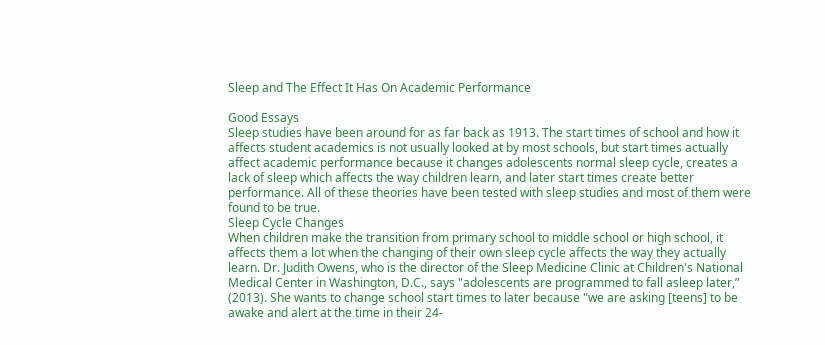Sleep and The Effect It Has On Academic Performance

Good Essays
Sleep studies have been around for as far back as 1913. The start times of school and how it affects student academics is not usually looked at by most schools, but start times actually affect academic performance because it changes adolescents normal sleep cycle, creates a lack of sleep which affects the way children learn, and later start times create better performance. All of these theories have been tested with sleep studies and most of them were found to be true.
Sleep Cycle Changes
When children make the transition from primary school to middle school or high school, it affects them a lot when the changing of their own sleep cycle affects the way they actually learn. Dr. Judith Owens, who is the director of the Sleep Medicine Clinic at Children's National Medical Center in Washington, D.C., says "adolescents are programmed to fall asleep later,” (2013). She wants to change school start times to later because "we are asking [teens] to be awake and alert at the time in their 24-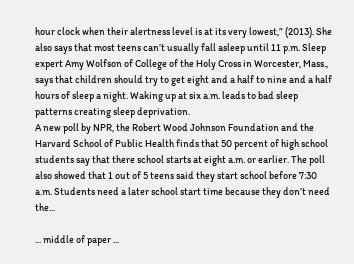hour clock when their alertness level is at its very lowest,” (2013). She also says that most teens can’t usually fall asleep until 11 p.m. Sleep expert Amy Wolfson of College of the Holy Cross in Worcester, Mass., says that children should try to get eight and a half to nine and a half hours of sleep a night. Waking up at six a.m. leads to bad sleep patterns creating sleep deprivation.
A new poll by NPR, the Robert Wood Johnson Foundation and the Harvard School of Public Health finds that 50 percent of high school students say that there school starts at eight a.m. or earlier. The poll also showed that 1 out of 5 teens said they start school before 7:30 a.m. Students need a later school start time because they don’t need the...

... middle of paper ...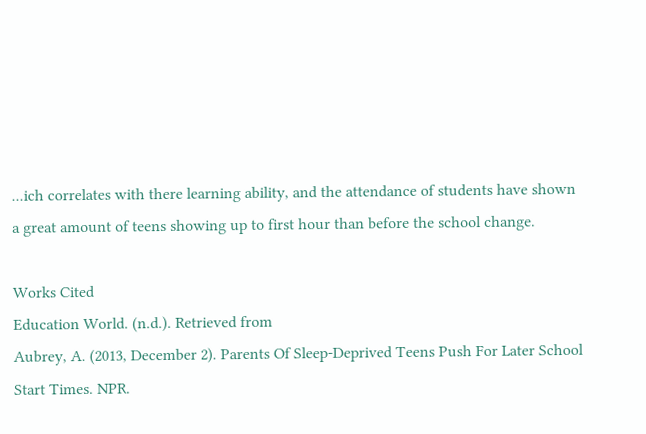...ich correlates with there learning ability, and the attendance of students have shown a great amount of teens showing up to first hour than before the school change.

Works Cited
Education World. (n.d.). Retrieved from
Aubrey, A. (2013, December 2). Parents Of Sleep-Deprived Teens Push For Later School Start Times. NPR.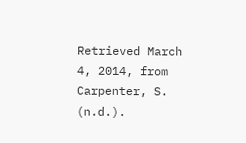Retrieved March 4, 2014, from
Carpenter, S. (n.d.).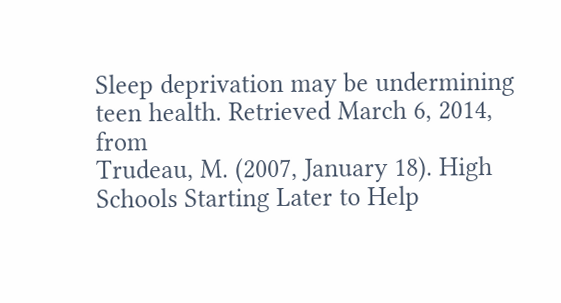Sleep deprivation may be undermining teen health. Retrieved March 6, 2014, from
Trudeau, M. (2007, January 18). High Schools Starting Later to Help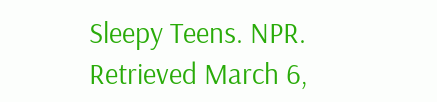Sleepy Teens. NPR. Retrieved March 6,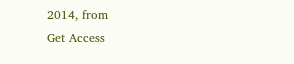2014, from
Get Access